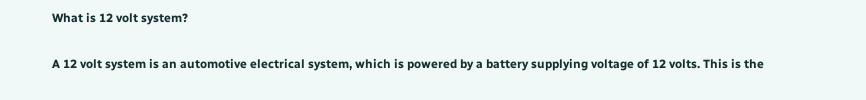What is 12 volt system?

A 12 volt system is an automotive electrical system, which is powered by a battery supplying voltage of 12 volts. This is the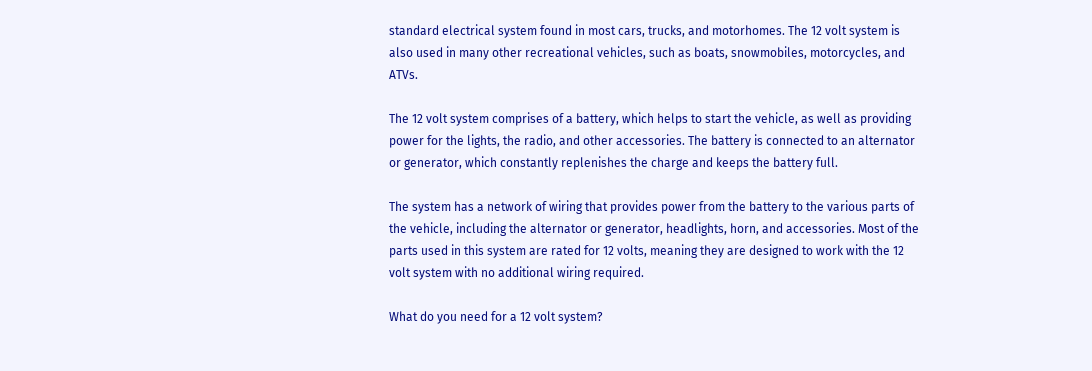standard electrical system found in most cars, trucks, and motorhomes. The 12 volt system is also used in many other recreational vehicles, such as boats, snowmobiles, motorcycles, and ATVs.

The 12 volt system comprises of a battery, which helps to start the vehicle, as well as providing power for the lights, the radio, and other accessories. The battery is connected to an alternator or generator, which constantly replenishes the charge and keeps the battery full.

The system has a network of wiring that provides power from the battery to the various parts of the vehicle, including the alternator or generator, headlights, horn, and accessories. Most of the parts used in this system are rated for 12 volts, meaning they are designed to work with the 12 volt system with no additional wiring required.

What do you need for a 12 volt system?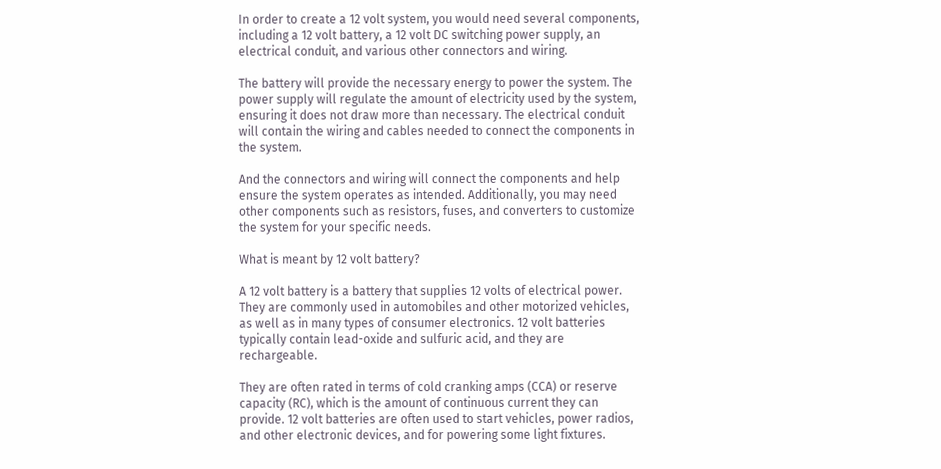In order to create a 12 volt system, you would need several components, including a 12 volt battery, a 12 volt DC switching power supply, an electrical conduit, and various other connectors and wiring.

The battery will provide the necessary energy to power the system. The power supply will regulate the amount of electricity used by the system, ensuring it does not draw more than necessary. The electrical conduit will contain the wiring and cables needed to connect the components in the system.

And the connectors and wiring will connect the components and help ensure the system operates as intended. Additionally, you may need other components such as resistors, fuses, and converters to customize the system for your specific needs.

What is meant by 12 volt battery?

A 12 volt battery is a battery that supplies 12 volts of electrical power. They are commonly used in automobiles and other motorized vehicles, as well as in many types of consumer electronics. 12 volt batteries typically contain lead-oxide and sulfuric acid, and they are rechargeable.

They are often rated in terms of cold cranking amps (CCA) or reserve capacity (RC), which is the amount of continuous current they can provide. 12 volt batteries are often used to start vehicles, power radios, and other electronic devices, and for powering some light fixtures.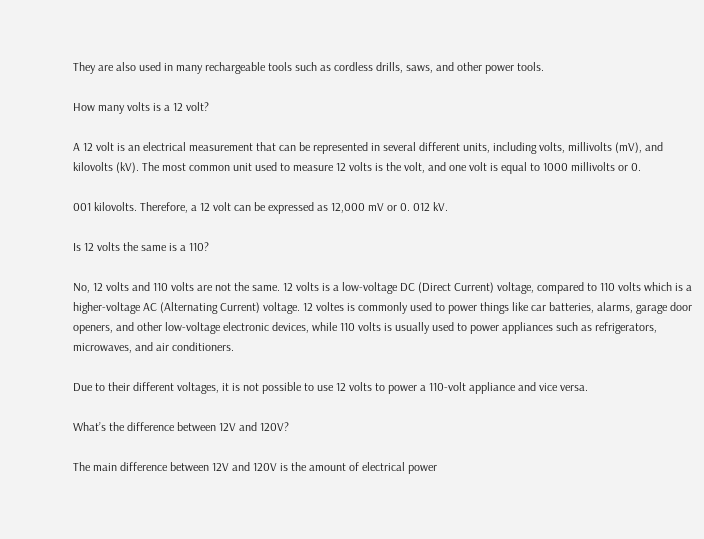They are also used in many rechargeable tools such as cordless drills, saws, and other power tools.

How many volts is a 12 volt?

A 12 volt is an electrical measurement that can be represented in several different units, including volts, millivolts (mV), and kilovolts (kV). The most common unit used to measure 12 volts is the volt, and one volt is equal to 1000 millivolts or 0.

001 kilovolts. Therefore, a 12 volt can be expressed as 12,000 mV or 0. 012 kV.

Is 12 volts the same is a 110?

No, 12 volts and 110 volts are not the same. 12 volts is a low-voltage DC (Direct Current) voltage, compared to 110 volts which is a higher-voltage AC (Alternating Current) voltage. 12 voltes is commonly used to power things like car batteries, alarms, garage door openers, and other low-voltage electronic devices, while 110 volts is usually used to power appliances such as refrigerators, microwaves, and air conditioners.

Due to their different voltages, it is not possible to use 12 volts to power a 110-volt appliance and vice versa.

What’s the difference between 12V and 120V?

The main difference between 12V and 120V is the amount of electrical power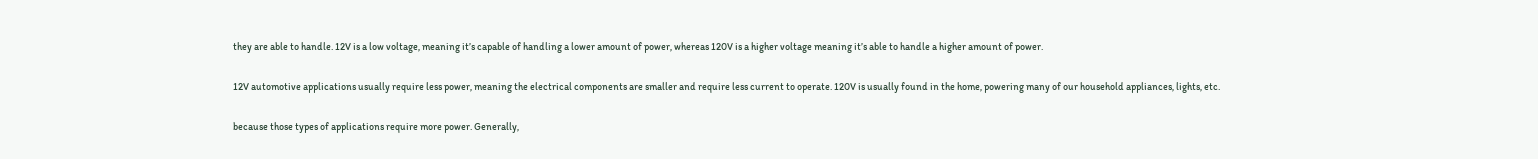they are able to handle. 12V is a low voltage, meaning it’s capable of handling a lower amount of power, whereas 120V is a higher voltage meaning it’s able to handle a higher amount of power.

12V automotive applications usually require less power, meaning the electrical components are smaller and require less current to operate. 120V is usually found in the home, powering many of our household appliances, lights, etc.

because those types of applications require more power. Generally,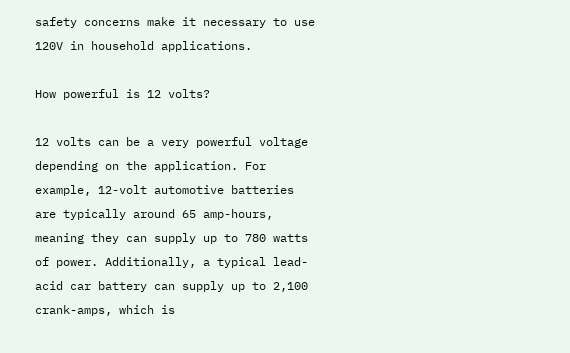safety concerns make it necessary to use 120V in household applications.

How powerful is 12 volts?

12 volts can be a very powerful voltage depending on the application. For example, 12-volt automotive batteries are typically around 65 amp-hours, meaning they can supply up to 780 watts of power. Additionally, a typical lead-acid car battery can supply up to 2,100 crank-amps, which is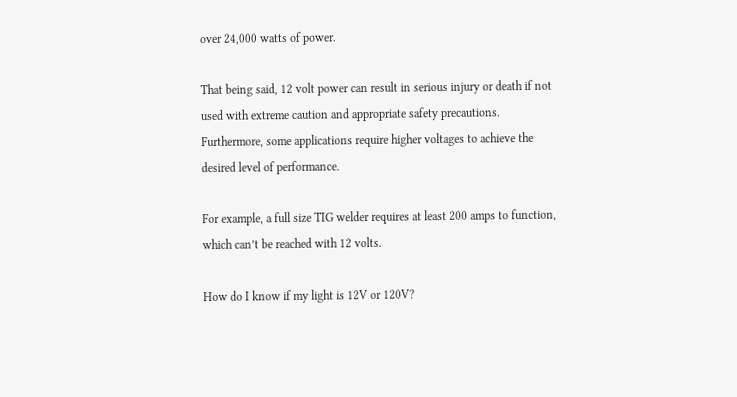over 24,000 watts of power.

That being said, 12 volt power can result in serious injury or death if not used with extreme caution and appropriate safety precautions. Furthermore, some applications require higher voltages to achieve the desired level of performance.

For example, a full size TIG welder requires at least 200 amps to function, which can’t be reached with 12 volts.

How do I know if my light is 12V or 120V?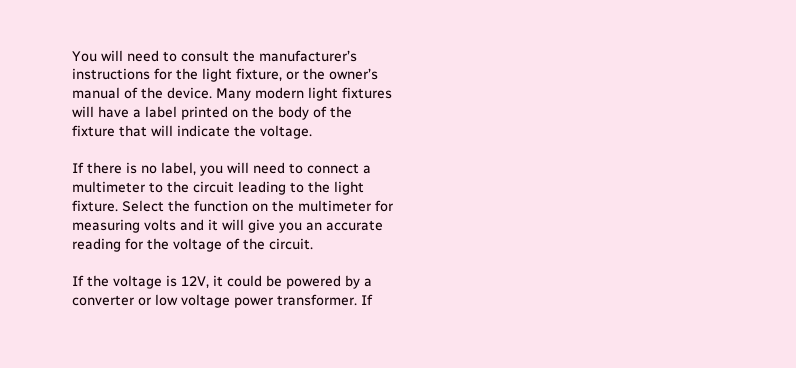You will need to consult the manufacturer’s instructions for the light fixture, or the owner’s manual of the device. Many modern light fixtures will have a label printed on the body of the fixture that will indicate the voltage.

If there is no label, you will need to connect a multimeter to the circuit leading to the light fixture. Select the function on the multimeter for measuring volts and it will give you an accurate reading for the voltage of the circuit.

If the voltage is 12V, it could be powered by a converter or low voltage power transformer. If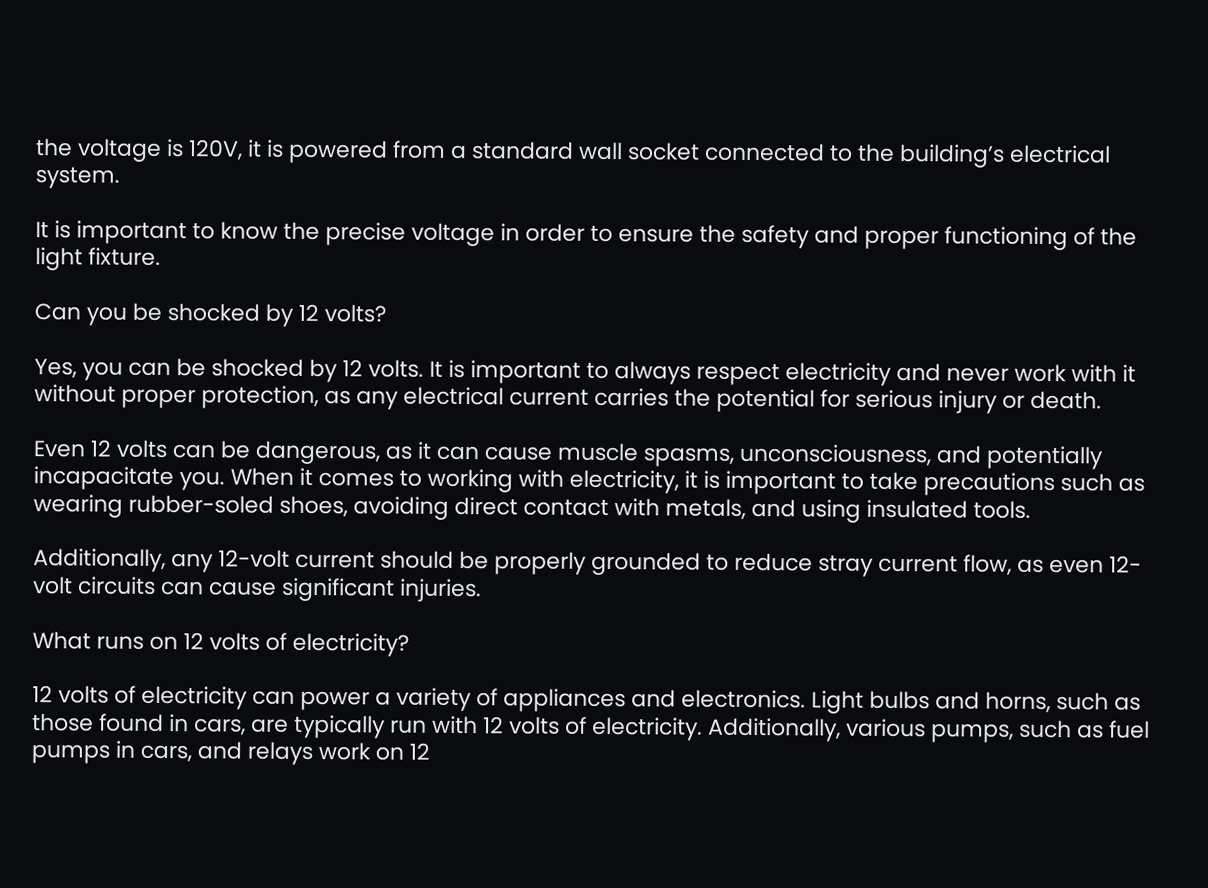the voltage is 120V, it is powered from a standard wall socket connected to the building’s electrical system.

It is important to know the precise voltage in order to ensure the safety and proper functioning of the light fixture.

Can you be shocked by 12 volts?

Yes, you can be shocked by 12 volts. It is important to always respect electricity and never work with it without proper protection, as any electrical current carries the potential for serious injury or death.

Even 12 volts can be dangerous, as it can cause muscle spasms, unconsciousness, and potentially incapacitate you. When it comes to working with electricity, it is important to take precautions such as wearing rubber-soled shoes, avoiding direct contact with metals, and using insulated tools.

Additionally, any 12-volt current should be properly grounded to reduce stray current flow, as even 12-volt circuits can cause significant injuries.

What runs on 12 volts of electricity?

12 volts of electricity can power a variety of appliances and electronics. Light bulbs and horns, such as those found in cars, are typically run with 12 volts of electricity. Additionally, various pumps, such as fuel pumps in cars, and relays work on 12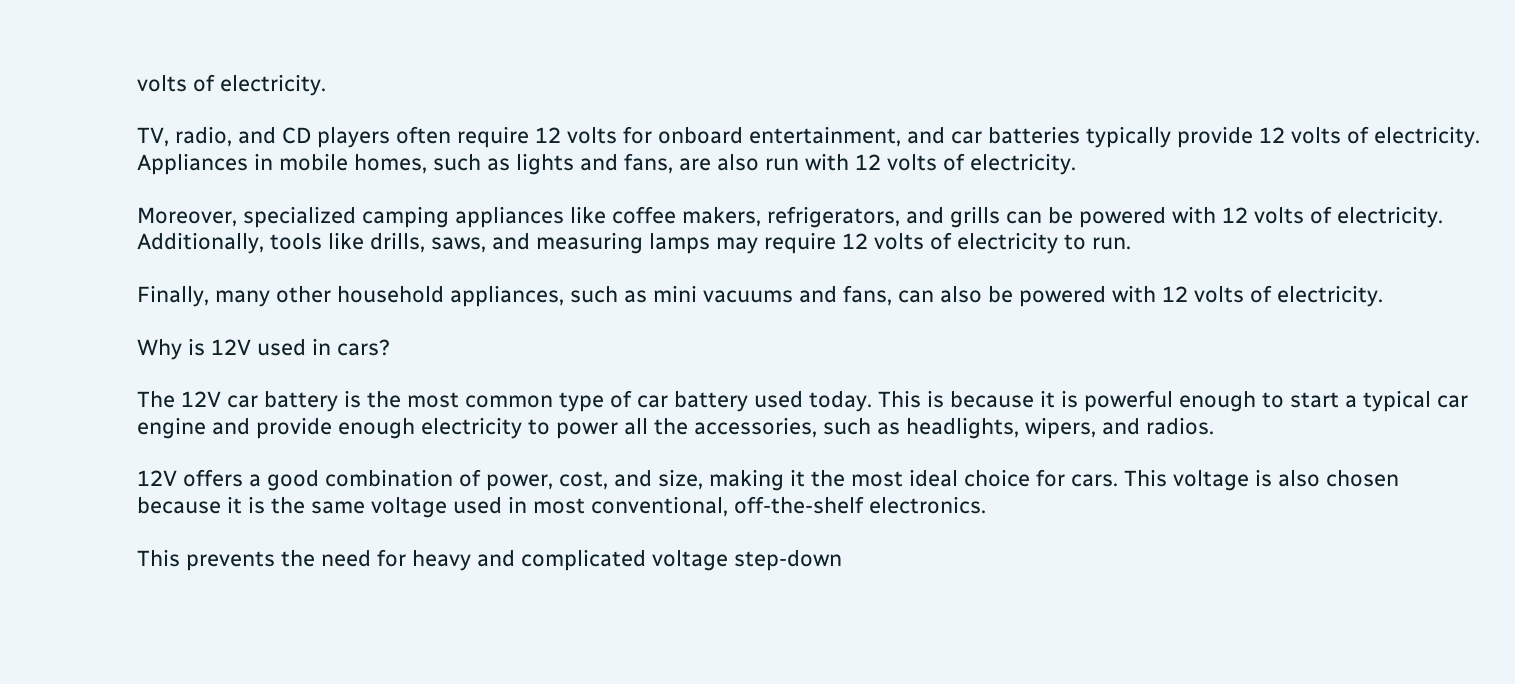volts of electricity.

TV, radio, and CD players often require 12 volts for onboard entertainment, and car batteries typically provide 12 volts of electricity. Appliances in mobile homes, such as lights and fans, are also run with 12 volts of electricity.

Moreover, specialized camping appliances like coffee makers, refrigerators, and grills can be powered with 12 volts of electricity. Additionally, tools like drills, saws, and measuring lamps may require 12 volts of electricity to run.

Finally, many other household appliances, such as mini vacuums and fans, can also be powered with 12 volts of electricity.

Why is 12V used in cars?

The 12V car battery is the most common type of car battery used today. This is because it is powerful enough to start a typical car engine and provide enough electricity to power all the accessories, such as headlights, wipers, and radios.

12V offers a good combination of power, cost, and size, making it the most ideal choice for cars. This voltage is also chosen because it is the same voltage used in most conventional, off-the-shelf electronics.

This prevents the need for heavy and complicated voltage step-down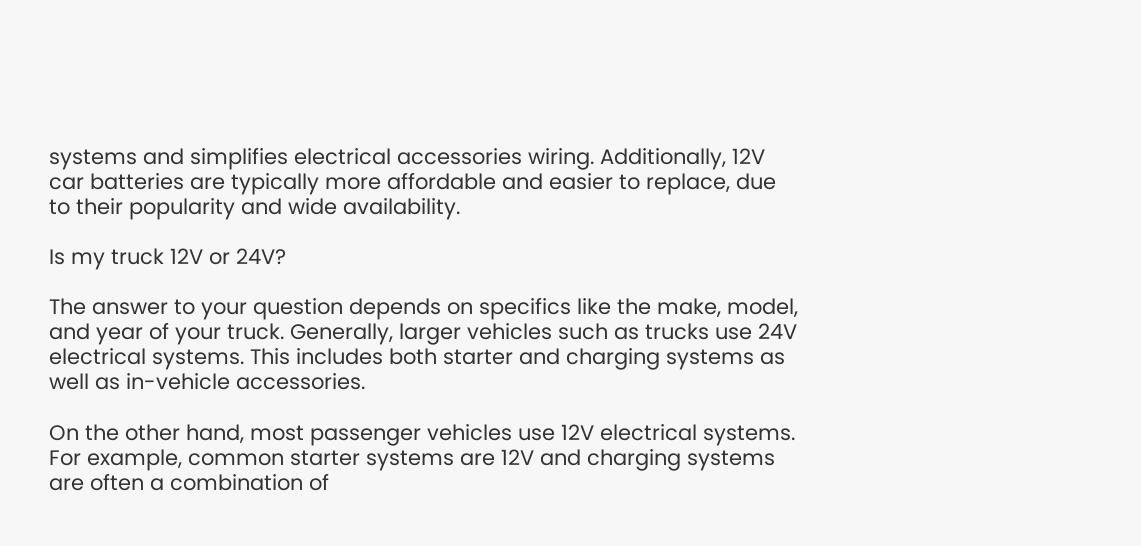systems and simplifies electrical accessories wiring. Additionally, 12V car batteries are typically more affordable and easier to replace, due to their popularity and wide availability.

Is my truck 12V or 24V?

The answer to your question depends on specifics like the make, model, and year of your truck. Generally, larger vehicles such as trucks use 24V electrical systems. This includes both starter and charging systems as well as in-vehicle accessories.

On the other hand, most passenger vehicles use 12V electrical systems. For example, common starter systems are 12V and charging systems are often a combination of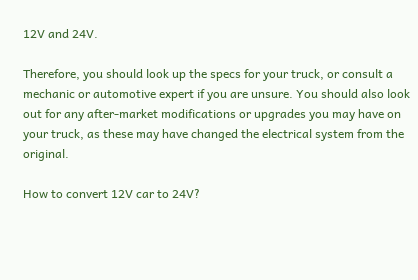12V and 24V.

Therefore, you should look up the specs for your truck, or consult a mechanic or automotive expert if you are unsure. You should also look out for any after-market modifications or upgrades you may have on your truck, as these may have changed the electrical system from the original.

How to convert 12V car to 24V?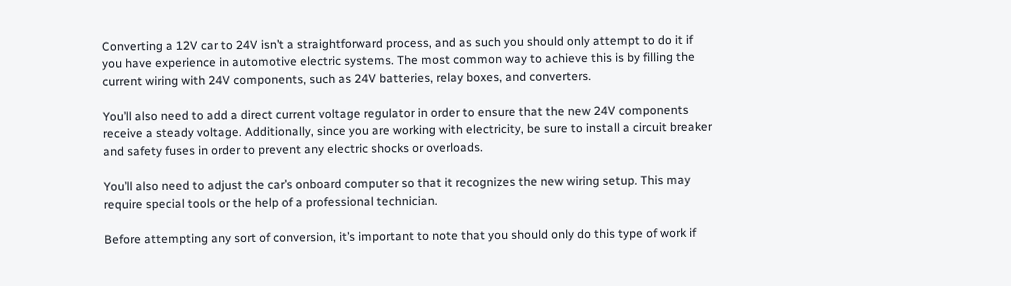Converting a 12V car to 24V isn’t a straightforward process, and as such you should only attempt to do it if you have experience in automotive electric systems. The most common way to achieve this is by filling the current wiring with 24V components, such as 24V batteries, relay boxes, and converters.

You’ll also need to add a direct current voltage regulator in order to ensure that the new 24V components receive a steady voltage. Additionally, since you are working with electricity, be sure to install a circuit breaker and safety fuses in order to prevent any electric shocks or overloads.

You’ll also need to adjust the car’s onboard computer so that it recognizes the new wiring setup. This may require special tools or the help of a professional technician.

Before attempting any sort of conversion, it’s important to note that you should only do this type of work if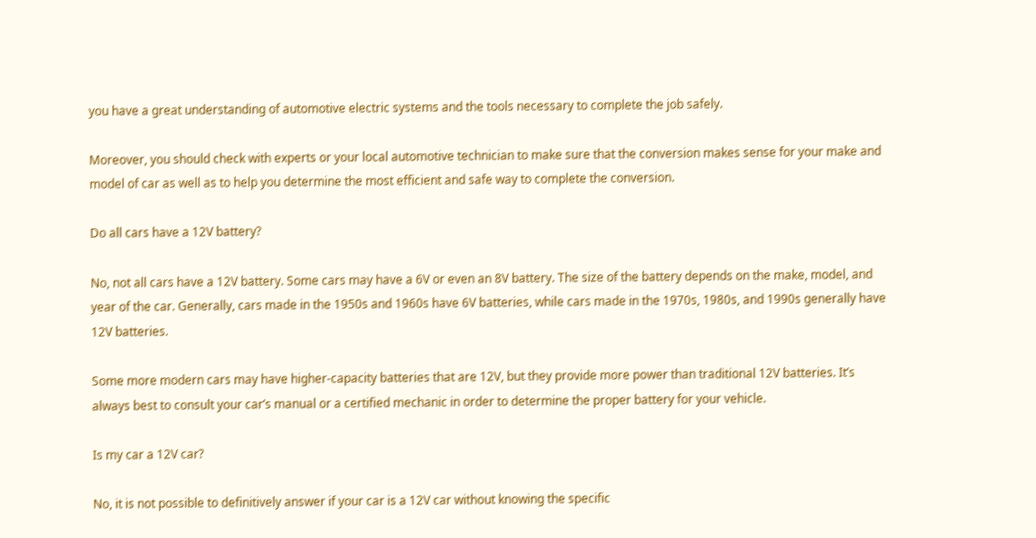you have a great understanding of automotive electric systems and the tools necessary to complete the job safely.

Moreover, you should check with experts or your local automotive technician to make sure that the conversion makes sense for your make and model of car as well as to help you determine the most efficient and safe way to complete the conversion.

Do all cars have a 12V battery?

No, not all cars have a 12V battery. Some cars may have a 6V or even an 8V battery. The size of the battery depends on the make, model, and year of the car. Generally, cars made in the 1950s and 1960s have 6V batteries, while cars made in the 1970s, 1980s, and 1990s generally have 12V batteries.

Some more modern cars may have higher-capacity batteries that are 12V, but they provide more power than traditional 12V batteries. It’s always best to consult your car’s manual or a certified mechanic in order to determine the proper battery for your vehicle.

Is my car a 12V car?

No, it is not possible to definitively answer if your car is a 12V car without knowing the specific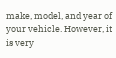make, model, and year of your vehicle. However, it is very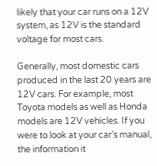likely that your car runs on a 12V system, as 12V is the standard voltage for most cars.

Generally, most domestic cars produced in the last 20 years are 12V cars. For example, most Toyota models as well as Honda models are 12V vehicles. If you were to look at your car’s manual, the information it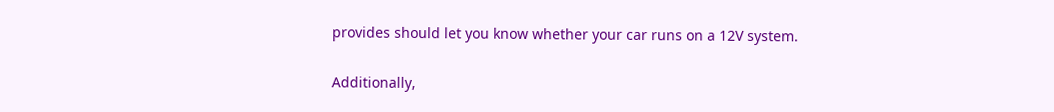provides should let you know whether your car runs on a 12V system.

Additionally,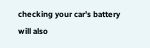checking your car’s battery will also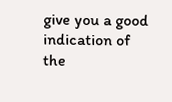give you a good indication of the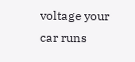voltage your car runs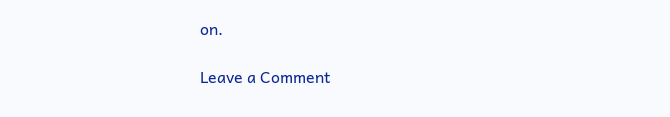on.

Leave a Comment